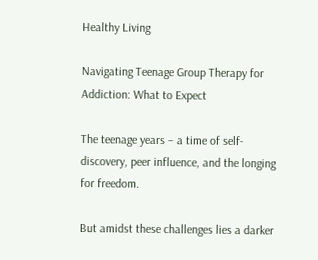Healthy Living

Navigating Teenage Group Therapy for Addiction: What to Expect

The teenage years – a time of self-discovery, peer influence, and the longing for freedom.

But amidst these challenges lies a darker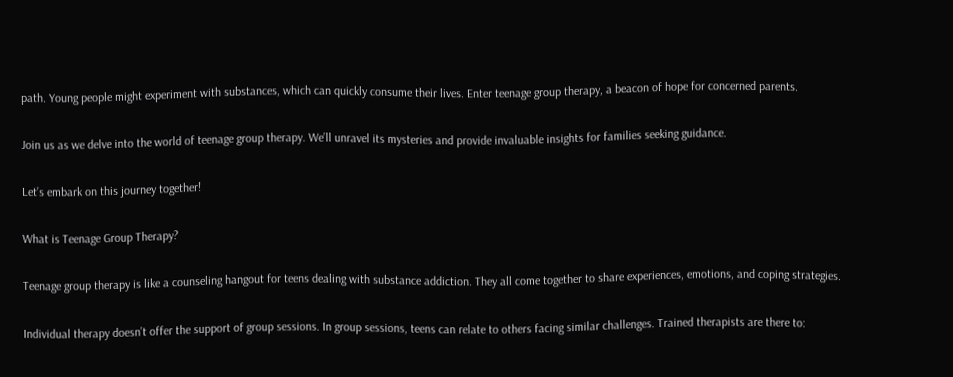path. Young people might experiment with substances, which can quickly consume their lives. Enter teenage group therapy, a beacon of hope for concerned parents.

Join us as we delve into the world of teenage group therapy. We’ll unravel its mysteries and provide invaluable insights for families seeking guidance.

Let’s embark on this journey together!

What is Teenage Group Therapy?

Teenage group therapy is like a counseling hangout for teens dealing with substance addiction. They all come together to share experiences, emotions, and coping strategies.

Individual therapy doesn’t offer the support of group sessions. In group sessions, teens can relate to others facing similar challenges. Trained therapists are there to: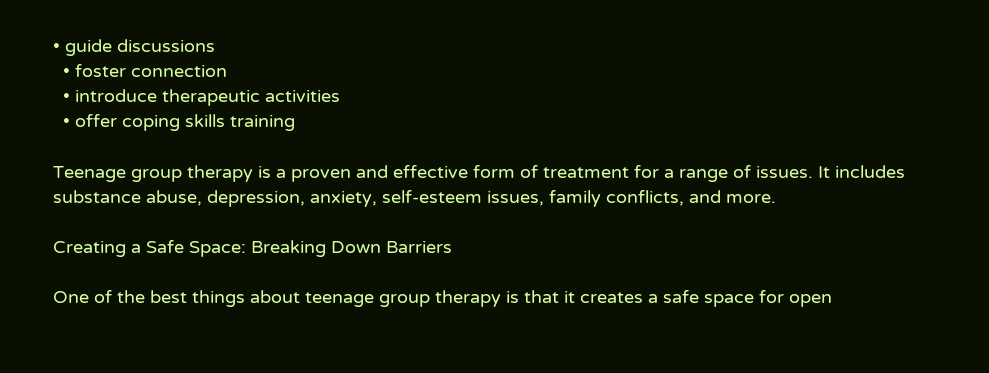• guide discussions
  • foster connection
  • introduce therapeutic activities
  • offer coping skills training

Teenage group therapy is a proven and effective form of treatment for a range of issues. It includes substance abuse, depression, anxiety, self-esteem issues, family conflicts, and more.

Creating a Safe Space: Breaking Down Barriers

One of the best things about teenage group therapy is that it creates a safe space for open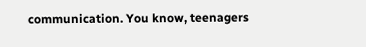communication. You know, teenagers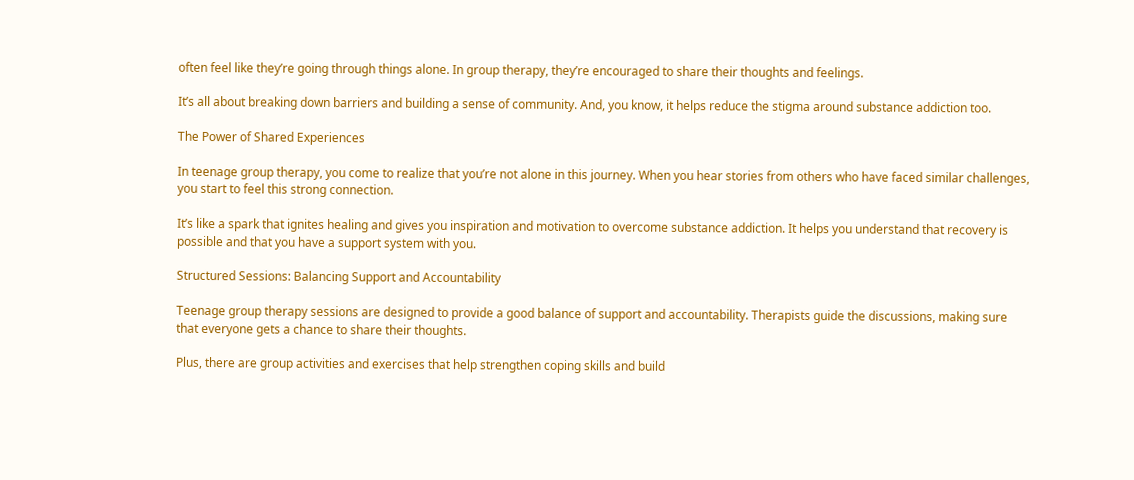often feel like they’re going through things alone. In group therapy, they’re encouraged to share their thoughts and feelings.

It’s all about breaking down barriers and building a sense of community. And, you know, it helps reduce the stigma around substance addiction too.

The Power of Shared Experiences

In teenage group therapy, you come to realize that you’re not alone in this journey. When you hear stories from others who have faced similar challenges, you start to feel this strong connection.

It’s like a spark that ignites healing and gives you inspiration and motivation to overcome substance addiction. It helps you understand that recovery is possible and that you have a support system with you.

Structured Sessions: Balancing Support and Accountability

Teenage group therapy sessions are designed to provide a good balance of support and accountability. Therapists guide the discussions, making sure that everyone gets a chance to share their thoughts.

Plus, there are group activities and exercises that help strengthen coping skills and build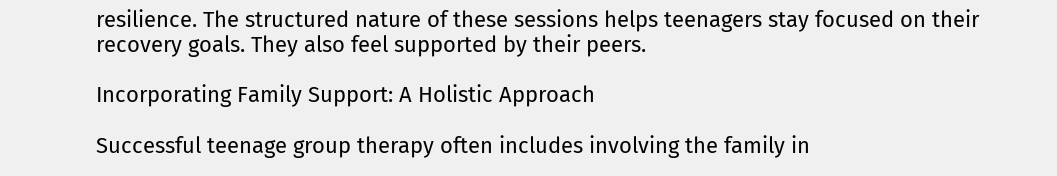resilience. The structured nature of these sessions helps teenagers stay focused on their recovery goals. They also feel supported by their peers.

Incorporating Family Support: A Holistic Approach

Successful teenage group therapy often includes involving the family in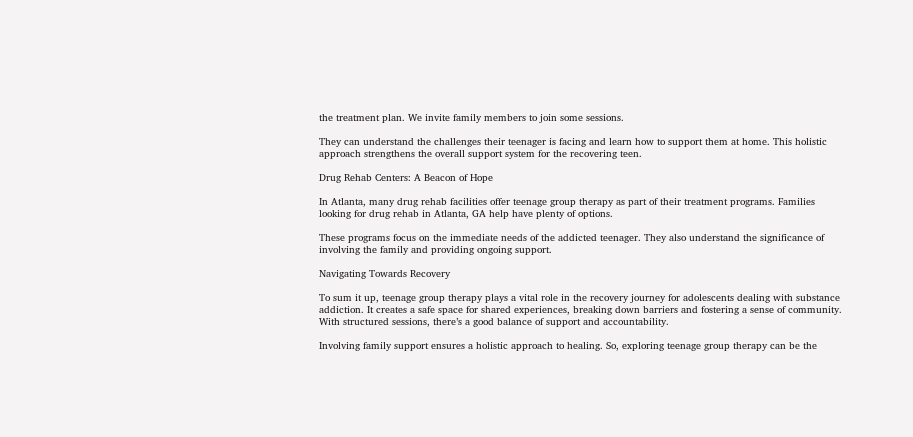the treatment plan. We invite family members to join some sessions.

They can understand the challenges their teenager is facing and learn how to support them at home. This holistic approach strengthens the overall support system for the recovering teen.

Drug Rehab Centers: A Beacon of Hope

In Atlanta, many drug rehab facilities offer teenage group therapy as part of their treatment programs. Families looking for drug rehab in Atlanta, GA help have plenty of options.

These programs focus on the immediate needs of the addicted teenager. They also understand the significance of involving the family and providing ongoing support.

Navigating Towards Recovery

To sum it up, teenage group therapy plays a vital role in the recovery journey for adolescents dealing with substance addiction. It creates a safe space for shared experiences, breaking down barriers and fostering a sense of community. With structured sessions, there’s a good balance of support and accountability.

Involving family support ensures a holistic approach to healing. So, exploring teenage group therapy can be the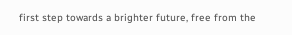first step towards a brighter future, free from the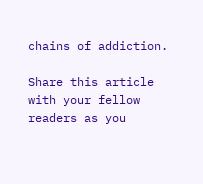chains of addiction.

Share this article with your fellow readers as you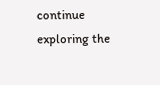continue exploring the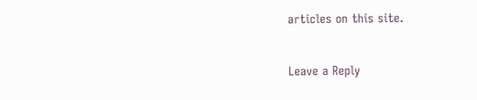articles on this site.


Leave a Reply